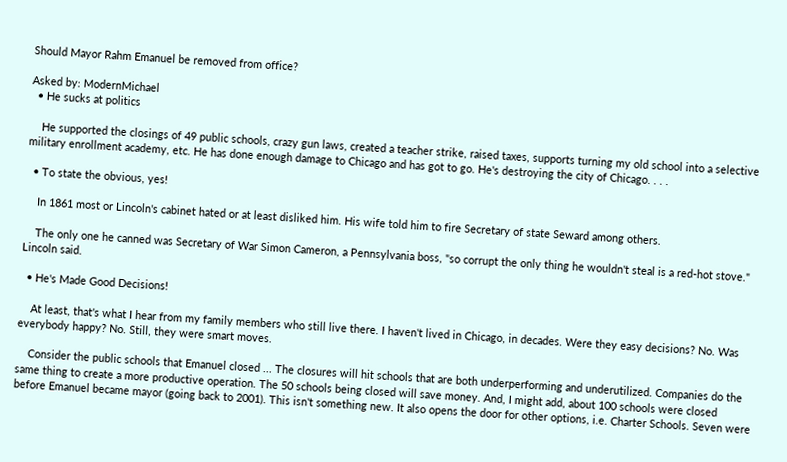Should Mayor Rahm Emanuel be removed from office?

Asked by: ModernMichael
  • He sucks at politics

    He supported the closings of 49 public schools, crazy gun laws, created a teacher strike, raised taxes, supports turning my old school into a selective military enrollment academy, etc. He has done enough damage to Chicago and has got to go. He's destroying the city of Chicago. . . .

  • To state the obvious, yes!

    In 1861 most or Lincoln's cabinet hated or at least disliked him. His wife told him to fire Secretary of state Seward among others.

    The only one he canned was Secretary of War Simon Cameron, a Pennsylvania boss, "so corrupt the only thing he wouldn't steal is a red-hot stove." Lincoln said.

  • He's Made Good Decisions!

    At least, that's what I hear from my family members who still live there. I haven't lived in Chicago, in decades. Were they easy decisions? No. Was everybody happy? No. Still, they were smart moves.

    Consider the public schools that Emanuel closed ... The closures will hit schools that are both underperforming and underutilized. Companies do the same thing to create a more productive operation. The 50 schools being closed will save money. And, I might add, about 100 schools were closed before Emanuel became mayor (going back to 2001). This isn't something new. It also opens the door for other options, i.e. Charter Schools. Seven were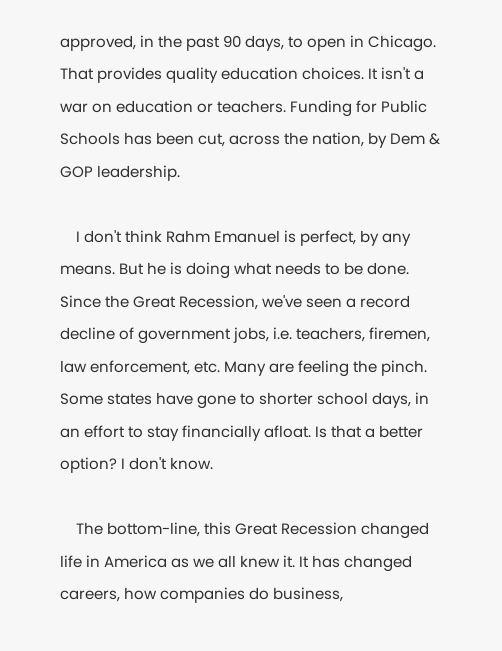approved, in the past 90 days, to open in Chicago. That provides quality education choices. It isn't a war on education or teachers. Funding for Public Schools has been cut, across the nation, by Dem & GOP leadership.

    I don't think Rahm Emanuel is perfect, by any means. But he is doing what needs to be done. Since the Great Recession, we've seen a record decline of government jobs, i.e. teachers, firemen, law enforcement, etc. Many are feeling the pinch. Some states have gone to shorter school days, in an effort to stay financially afloat. Is that a better option? I don't know.

    The bottom-line, this Great Recession changed life in America as we all knew it. It has changed careers, how companies do business,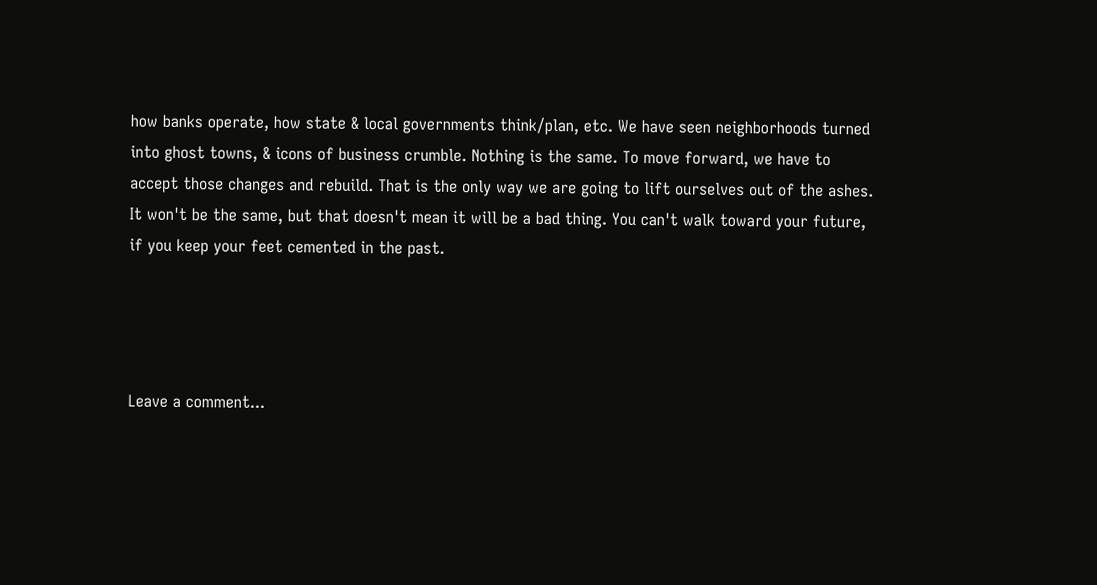how banks operate, how state & local governments think/plan, etc. We have seen neighborhoods turned into ghost towns, & icons of business crumble. Nothing is the same. To move forward, we have to accept those changes and rebuild. That is the only way we are going to lift ourselves out of the ashes. It won't be the same, but that doesn't mean it will be a bad thing. You can't walk toward your future, if you keep your feet cemented in the past.




Leave a comment...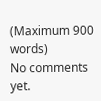(Maximum 900 words)
No comments yet.